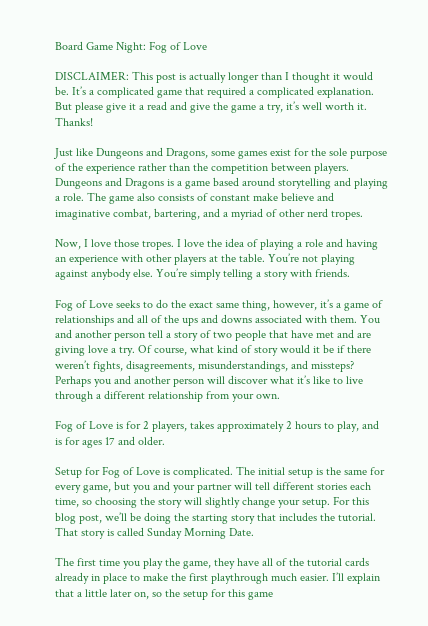Board Game Night: Fog of Love

DISCLAIMER: This post is actually longer than I thought it would be. It’s a complicated game that required a complicated explanation. But please give it a read and give the game a try, it’s well worth it. Thanks!

Just like Dungeons and Dragons, some games exist for the sole purpose of the experience rather than the competition between players. Dungeons and Dragons is a game based around storytelling and playing a role. The game also consists of constant make believe and imaginative combat, bartering, and a myriad of other nerd tropes.

Now, I love those tropes. I love the idea of playing a role and having an experience with other players at the table. You’re not playing against anybody else. You’re simply telling a story with friends.

Fog of Love seeks to do the exact same thing, however, it’s a game of relationships and all of the ups and downs associated with them. You and another person tell a story of two people that have met and are giving love a try. Of course, what kind of story would it be if there weren’t fights, disagreements, misunderstandings, and missteps? Perhaps you and another person will discover what it’s like to live through a different relationship from your own.

Fog of Love is for 2 players, takes approximately 2 hours to play, and is for ages 17 and older.

Setup for Fog of Love is complicated. The initial setup is the same for every game, but you and your partner will tell different stories each time, so choosing the story will slightly change your setup. For this blog post, we’ll be doing the starting story that includes the tutorial. That story is called Sunday Morning Date.

The first time you play the game, they have all of the tutorial cards already in place to make the first playthrough much easier. I’ll explain that a little later on, so the setup for this game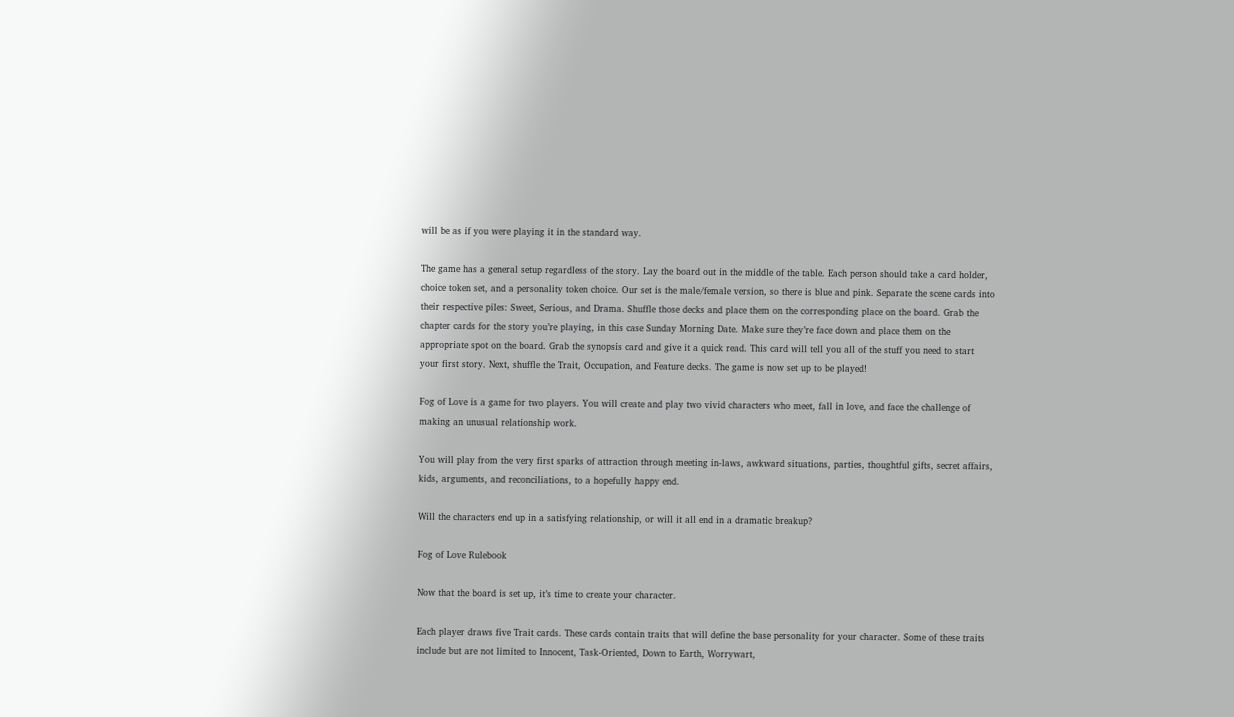will be as if you were playing it in the standard way.

The game has a general setup regardless of the story. Lay the board out in the middle of the table. Each person should take a card holder, choice token set, and a personality token choice. Our set is the male/female version, so there is blue and pink. Separate the scene cards into their respective piles: Sweet, Serious, and Drama. Shuffle those decks and place them on the corresponding place on the board. Grab the chapter cards for the story you’re playing, in this case Sunday Morning Date. Make sure they’re face down and place them on the appropriate spot on the board. Grab the synopsis card and give it a quick read. This card will tell you all of the stuff you need to start your first story. Next, shuffle the Trait, Occupation, and Feature decks. The game is now set up to be played!

Fog of Love is a game for two players. You will create and play two vivid characters who meet, fall in love, and face the challenge of making an unusual relationship work.

You will play from the very first sparks of attraction through meeting in-laws, awkward situations, parties, thoughtful gifts, secret affairs, kids, arguments, and reconciliations, to a hopefully happy end.

Will the characters end up in a satisfying relationship, or will it all end in a dramatic breakup?

Fog of Love Rulebook

Now that the board is set up, it’s time to create your character.

Each player draws five Trait cards. These cards contain traits that will define the base personality for your character. Some of these traits include but are not limited to Innocent, Task-Oriented, Down to Earth, Worrywart,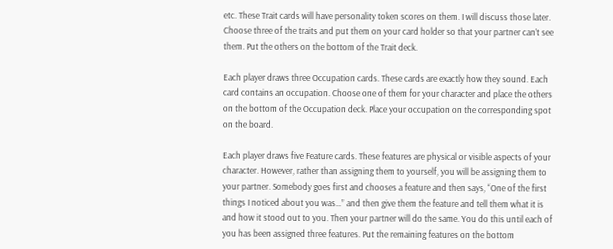etc. These Trait cards will have personality token scores on them. I will discuss those later. Choose three of the traits and put them on your card holder so that your partner can’t see them. Put the others on the bottom of the Trait deck.

Each player draws three Occupation cards. These cards are exactly how they sound. Each card contains an occupation. Choose one of them for your character and place the others on the bottom of the Occupation deck. Place your occupation on the corresponding spot on the board.

Each player draws five Feature cards. These features are physical or visible aspects of your character. However, rather than assigning them to yourself, you will be assigning them to your partner. Somebody goes first and chooses a feature and then says, “One of the first things I noticed about you was…” and then give them the feature and tell them what it is and how it stood out to you. Then your partner will do the same. You do this until each of you has been assigned three features. Put the remaining features on the bottom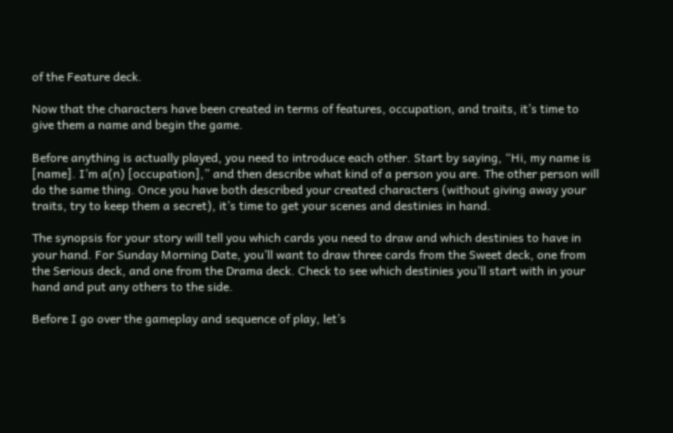of the Feature deck.

Now that the characters have been created in terms of features, occupation, and traits, it’s time to give them a name and begin the game.

Before anything is actually played, you need to introduce each other. Start by saying, “Hi, my name is [name]. I’m a(n) [occupation],” and then describe what kind of a person you are. The other person will do the same thing. Once you have both described your created characters (without giving away your traits, try to keep them a secret), it’s time to get your scenes and destinies in hand.

The synopsis for your story will tell you which cards you need to draw and which destinies to have in your hand. For Sunday Morning Date, you’ll want to draw three cards from the Sweet deck, one from the Serious deck, and one from the Drama deck. Check to see which destinies you’ll start with in your hand and put any others to the side.

Before I go over the gameplay and sequence of play, let’s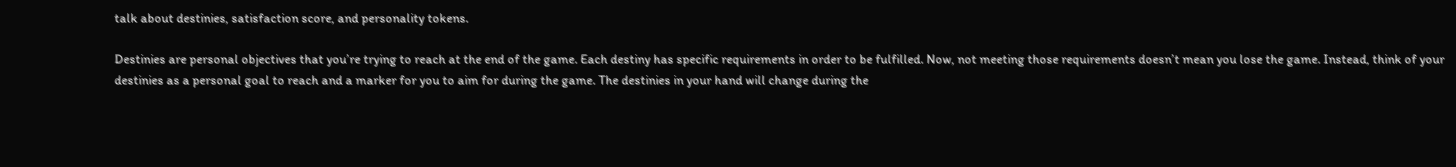talk about destinies, satisfaction score, and personality tokens.

Destinies are personal objectives that you’re trying to reach at the end of the game. Each destiny has specific requirements in order to be fulfilled. Now, not meeting those requirements doesn’t mean you lose the game. Instead, think of your destinies as a personal goal to reach and a marker for you to aim for during the game. The destinies in your hand will change during the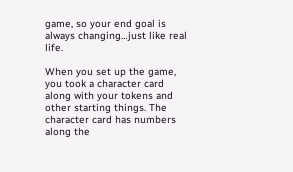game, so your end goal is always changing…just like real life.

When you set up the game, you took a character card along with your tokens and other starting things. The character card has numbers along the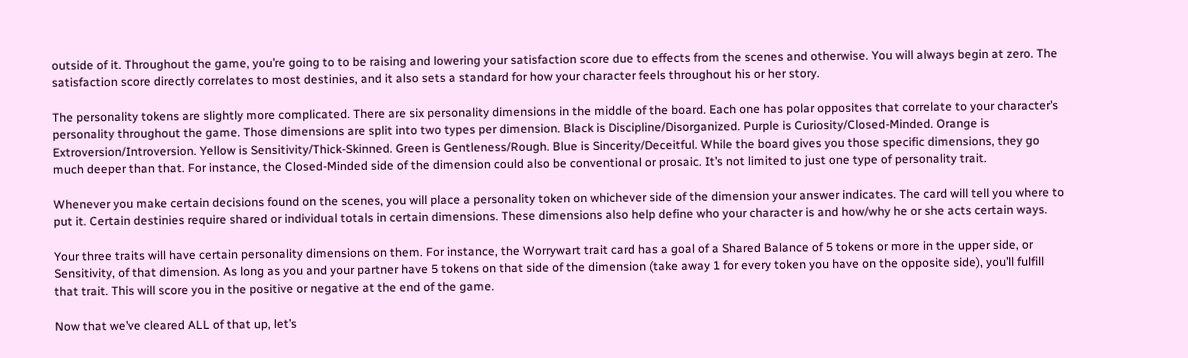outside of it. Throughout the game, you’re going to to be raising and lowering your satisfaction score due to effects from the scenes and otherwise. You will always begin at zero. The satisfaction score directly correlates to most destinies, and it also sets a standard for how your character feels throughout his or her story.

The personality tokens are slightly more complicated. There are six personality dimensions in the middle of the board. Each one has polar opposites that correlate to your character’s personality throughout the game. Those dimensions are split into two types per dimension. Black is Discipline/Disorganized. Purple is Curiosity/Closed-Minded. Orange is Extroversion/Introversion. Yellow is Sensitivity/Thick-Skinned. Green is Gentleness/Rough. Blue is Sincerity/Deceitful. While the board gives you those specific dimensions, they go much deeper than that. For instance, the Closed-Minded side of the dimension could also be conventional or prosaic. It’s not limited to just one type of personality trait.

Whenever you make certain decisions found on the scenes, you will place a personality token on whichever side of the dimension your answer indicates. The card will tell you where to put it. Certain destinies require shared or individual totals in certain dimensions. These dimensions also help define who your character is and how/why he or she acts certain ways.

Your three traits will have certain personality dimensions on them. For instance, the Worrywart trait card has a goal of a Shared Balance of 5 tokens or more in the upper side, or Sensitivity, of that dimension. As long as you and your partner have 5 tokens on that side of the dimension (take away 1 for every token you have on the opposite side), you’ll fulfill that trait. This will score you in the positive or negative at the end of the game.

Now that we’ve cleared ALL of that up, let’s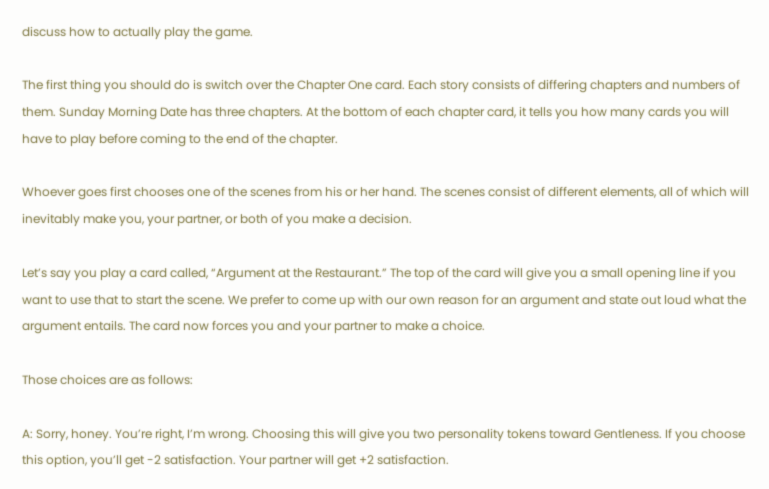discuss how to actually play the game.

The first thing you should do is switch over the Chapter One card. Each story consists of differing chapters and numbers of them. Sunday Morning Date has three chapters. At the bottom of each chapter card, it tells you how many cards you will have to play before coming to the end of the chapter.

Whoever goes first chooses one of the scenes from his or her hand. The scenes consist of different elements, all of which will inevitably make you, your partner, or both of you make a decision.

Let’s say you play a card called, “Argument at the Restaurant.” The top of the card will give you a small opening line if you want to use that to start the scene. We prefer to come up with our own reason for an argument and state out loud what the argument entails. The card now forces you and your partner to make a choice.

Those choices are as follows:

A: Sorry, honey. You’re right, I’m wrong. Choosing this will give you two personality tokens toward Gentleness. If you choose this option, you’ll get -2 satisfaction. Your partner will get +2 satisfaction.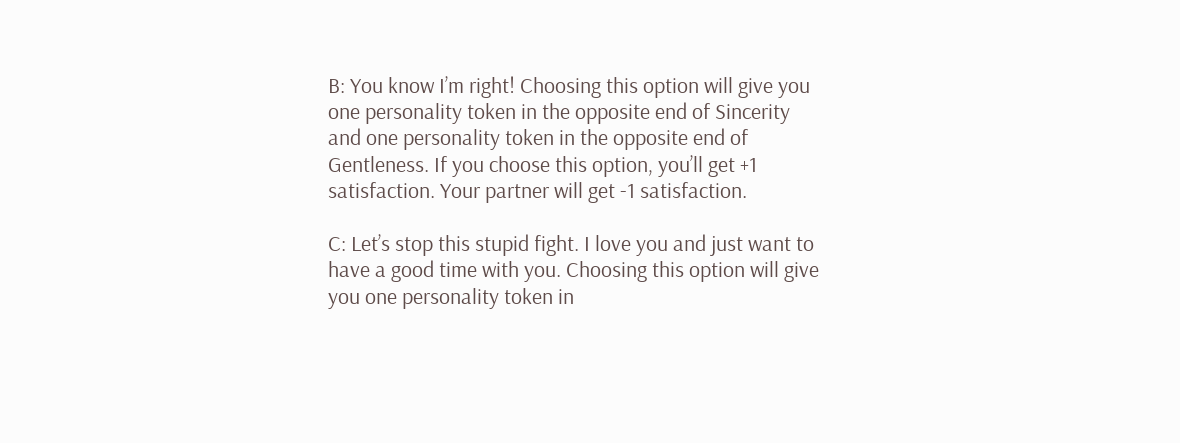B: You know I’m right! Choosing this option will give you one personality token in the opposite end of Sincerity and one personality token in the opposite end of Gentleness. If you choose this option, you’ll get +1 satisfaction. Your partner will get -1 satisfaction.

C: Let’s stop this stupid fight. I love you and just want to have a good time with you. Choosing this option will give you one personality token in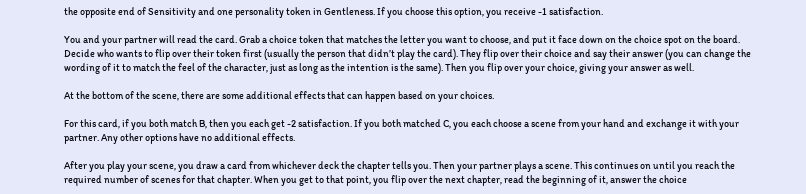the opposite end of Sensitivity and one personality token in Gentleness. If you choose this option, you receive -1 satisfaction.

You and your partner will read the card. Grab a choice token that matches the letter you want to choose, and put it face down on the choice spot on the board. Decide who wants to flip over their token first (usually the person that didn’t play the card). They flip over their choice and say their answer (you can change the wording of it to match the feel of the character, just as long as the intention is the same). Then you flip over your choice, giving your answer as well.

At the bottom of the scene, there are some additional effects that can happen based on your choices.

For this card, if you both match B, then you each get -2 satisfaction. If you both matched C, you each choose a scene from your hand and exchange it with your partner. Any other options have no additional effects.

After you play your scene, you draw a card from whichever deck the chapter tells you. Then your partner plays a scene. This continues on until you reach the required number of scenes for that chapter. When you get to that point, you flip over the next chapter, read the beginning of it, answer the choice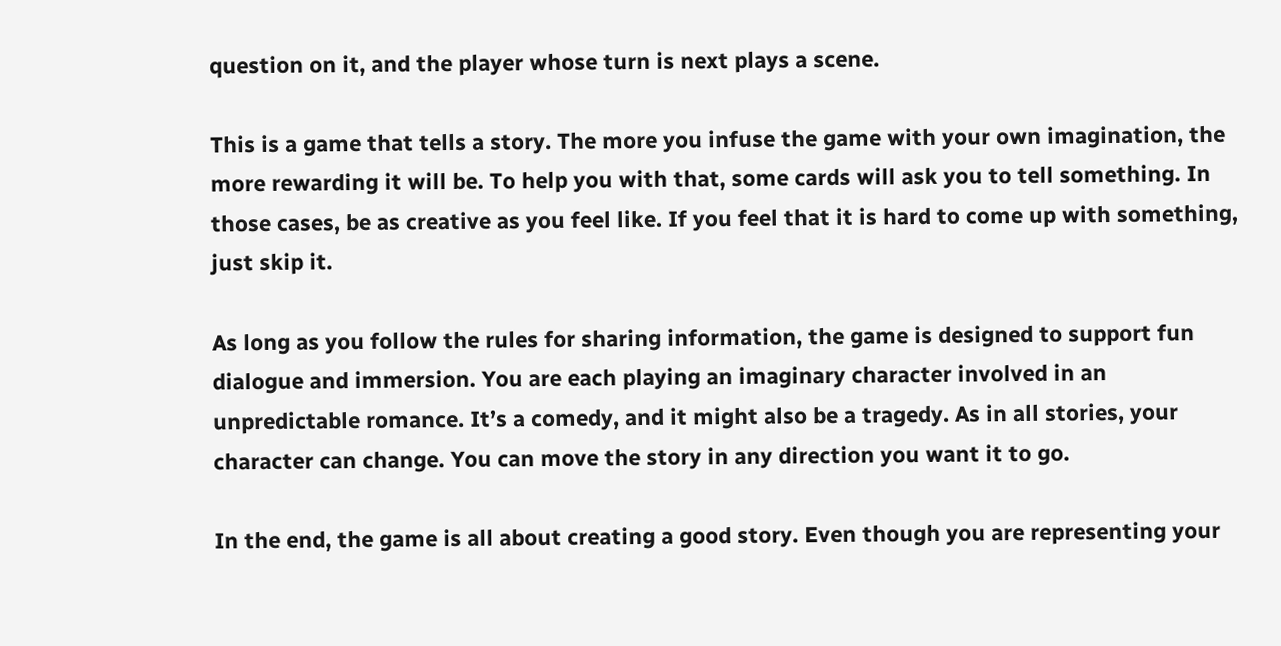question on it, and the player whose turn is next plays a scene.

This is a game that tells a story. The more you infuse the game with your own imagination, the more rewarding it will be. To help you with that, some cards will ask you to tell something. In those cases, be as creative as you feel like. If you feel that it is hard to come up with something, just skip it.

As long as you follow the rules for sharing information, the game is designed to support fun dialogue and immersion. You are each playing an imaginary character involved in an unpredictable romance. It’s a comedy, and it might also be a tragedy. As in all stories, your character can change. You can move the story in any direction you want it to go.

In the end, the game is all about creating a good story. Even though you are representing your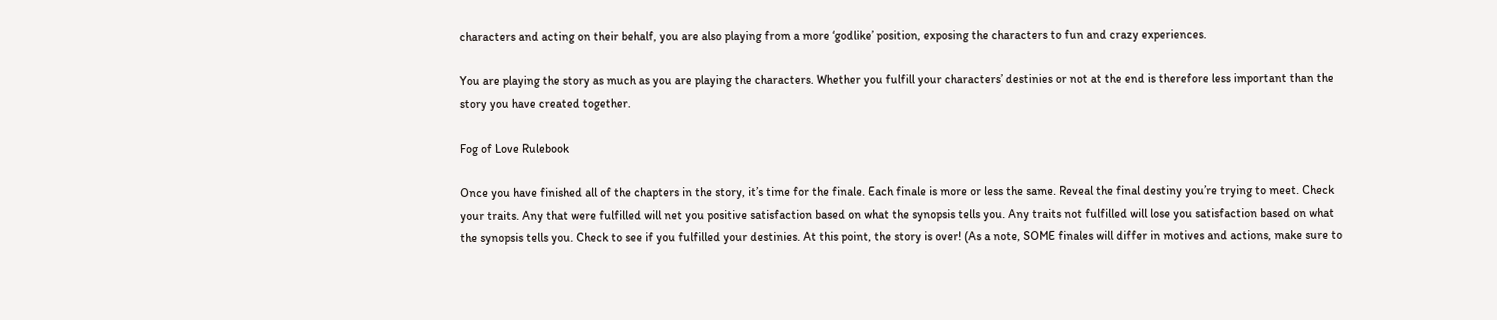characters and acting on their behalf, you are also playing from a more ‘godlike’ position, exposing the characters to fun and crazy experiences.

You are playing the story as much as you are playing the characters. Whether you fulfill your characters’ destinies or not at the end is therefore less important than the story you have created together.

Fog of Love Rulebook

Once you have finished all of the chapters in the story, it’s time for the finale. Each finale is more or less the same. Reveal the final destiny you’re trying to meet. Check your traits. Any that were fulfilled will net you positive satisfaction based on what the synopsis tells you. Any traits not fulfilled will lose you satisfaction based on what the synopsis tells you. Check to see if you fulfilled your destinies. At this point, the story is over! (As a note, SOME finales will differ in motives and actions, make sure to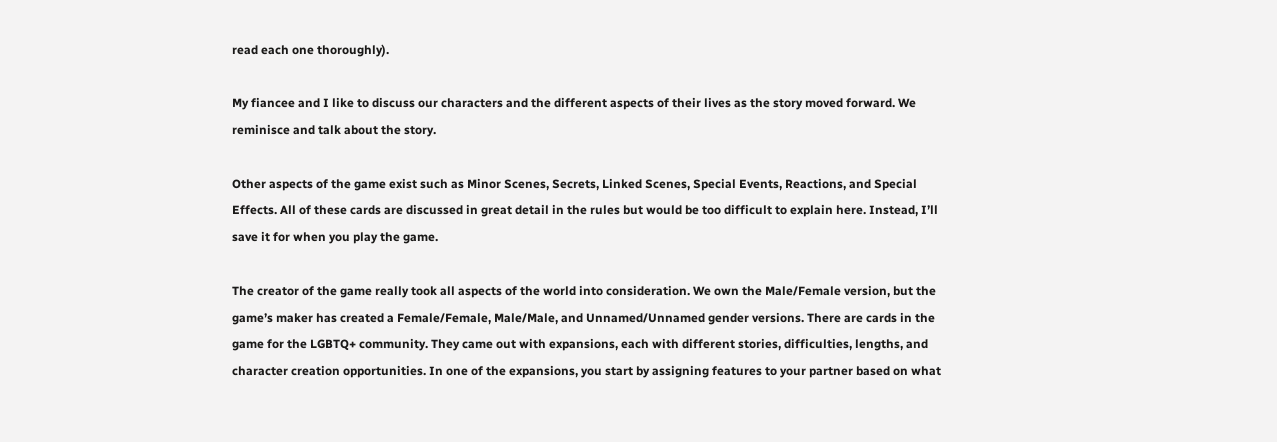read each one thoroughly).

My fiancee and I like to discuss our characters and the different aspects of their lives as the story moved forward. We reminisce and talk about the story.

Other aspects of the game exist such as Minor Scenes, Secrets, Linked Scenes, Special Events, Reactions, and Special Effects. All of these cards are discussed in great detail in the rules but would be too difficult to explain here. Instead, I’ll save it for when you play the game.

The creator of the game really took all aspects of the world into consideration. We own the Male/Female version, but the game’s maker has created a Female/Female, Male/Male, and Unnamed/Unnamed gender versions. There are cards in the game for the LGBTQ+ community. They came out with expansions, each with different stories, difficulties, lengths, and character creation opportunities. In one of the expansions, you start by assigning features to your partner based on what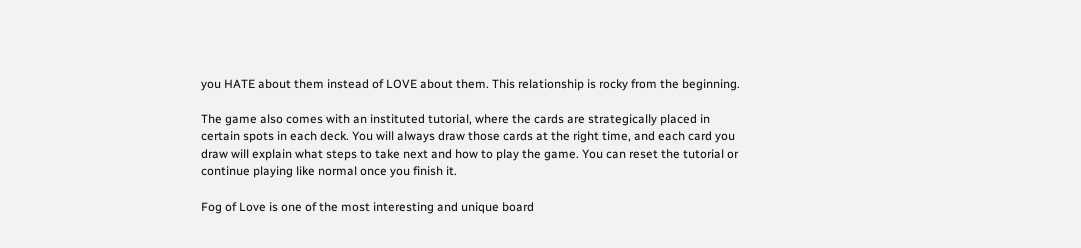you HATE about them instead of LOVE about them. This relationship is rocky from the beginning.

The game also comes with an instituted tutorial, where the cards are strategically placed in certain spots in each deck. You will always draw those cards at the right time, and each card you draw will explain what steps to take next and how to play the game. You can reset the tutorial or continue playing like normal once you finish it.

Fog of Love is one of the most interesting and unique board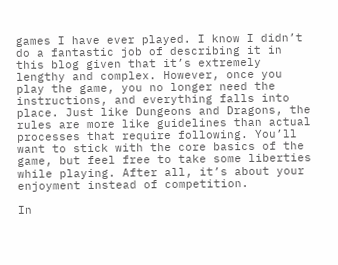games I have ever played. I know I didn’t do a fantastic job of describing it in this blog given that it’s extremely lengthy and complex. However, once you play the game, you no longer need the instructions, and everything falls into place. Just like Dungeons and Dragons, the rules are more like guidelines than actual processes that require following. You’ll want to stick with the core basics of the game, but feel free to take some liberties while playing. After all, it’s about your enjoyment instead of competition.

In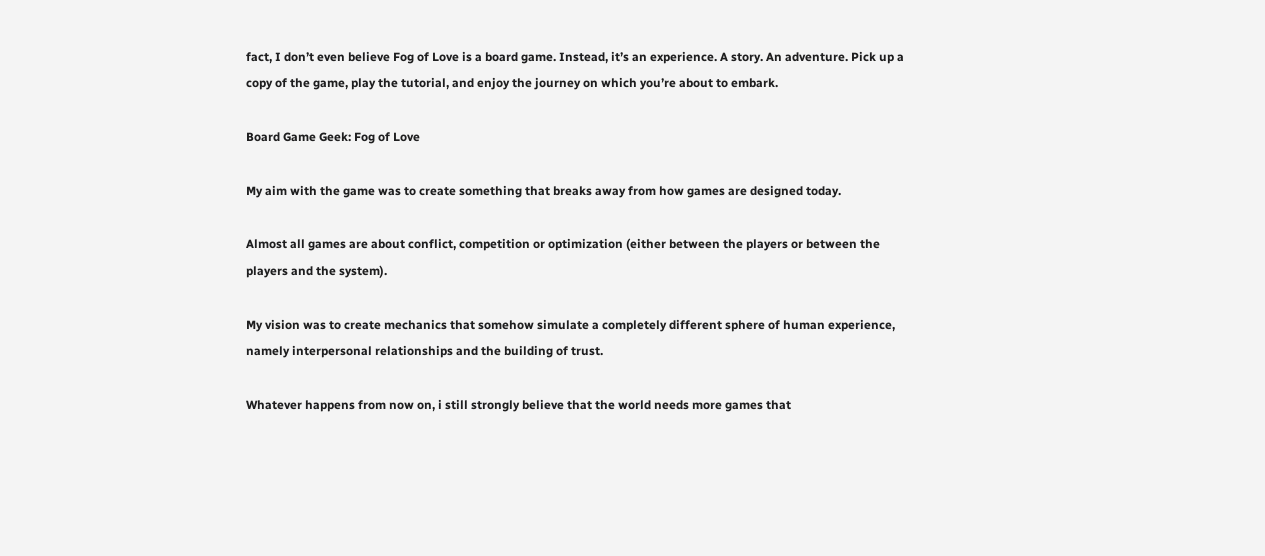fact, I don’t even believe Fog of Love is a board game. Instead, it’s an experience. A story. An adventure. Pick up a copy of the game, play the tutorial, and enjoy the journey on which you’re about to embark.

Board Game Geek: Fog of Love

My aim with the game was to create something that breaks away from how games are designed today.

Almost all games are about conflict, competition or optimization (either between the players or between the players and the system).

My vision was to create mechanics that somehow simulate a completely different sphere of human experience, namely interpersonal relationships and the building of trust.

Whatever happens from now on, i still strongly believe that the world needs more games that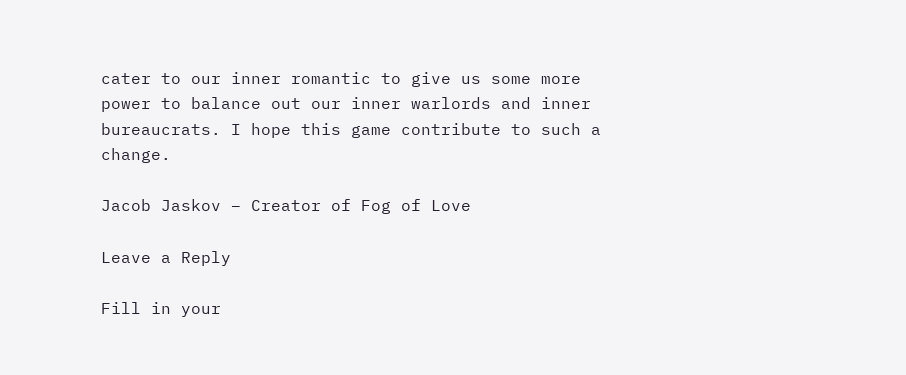cater to our inner romantic to give us some more power to balance out our inner warlords and inner bureaucrats. I hope this game contribute to such a change.

Jacob Jaskov – Creator of Fog of Love

Leave a Reply

Fill in your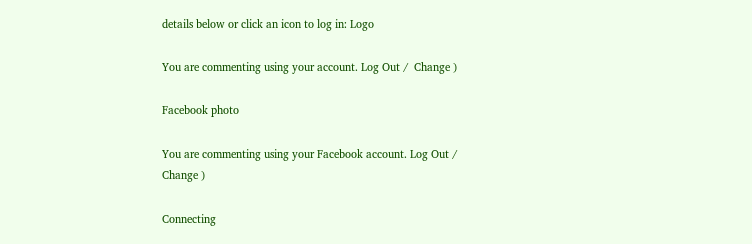details below or click an icon to log in: Logo

You are commenting using your account. Log Out /  Change )

Facebook photo

You are commenting using your Facebook account. Log Out /  Change )

Connecting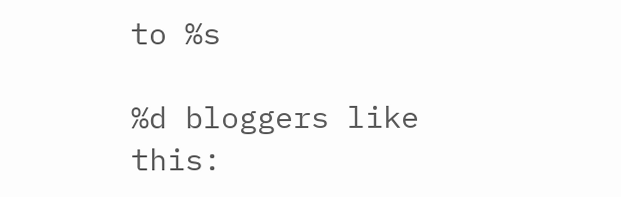to %s

%d bloggers like this: